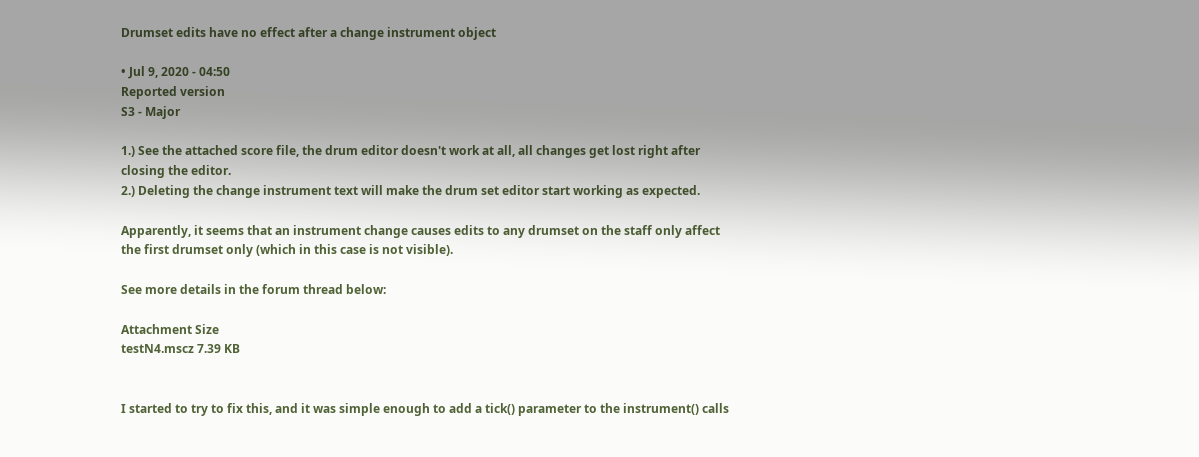Drumset edits have no effect after a change instrument object

• Jul 9, 2020 - 04:50
Reported version
S3 - Major

1.) See the attached score file, the drum editor doesn't work at all, all changes get lost right after closing the editor.
2.) Deleting the change instrument text will make the drum set editor start working as expected.

Apparently, it seems that an instrument change causes edits to any drumset on the staff only affect the first drumset only (which in this case is not visible).

See more details in the forum thread below:

Attachment Size
testN4.mscz 7.39 KB


I started to try to fix this, and it was simple enough to add a tick() parameter to the instrument() calls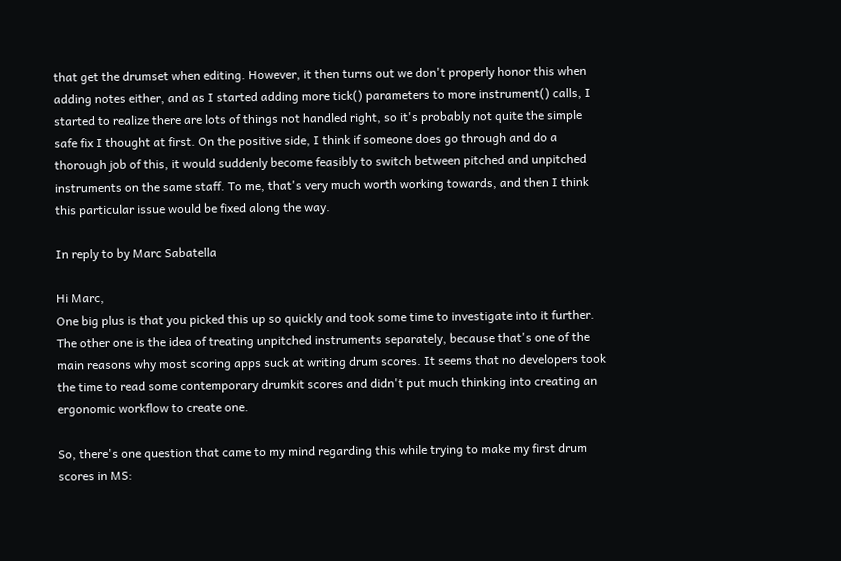that get the drumset when editing. However, it then turns out we don't properly honor this when adding notes either, and as I started adding more tick() parameters to more instrument() calls, I started to realize there are lots of things not handled right, so it's probably not quite the simple safe fix I thought at first. On the positive side, I think if someone does go through and do a thorough job of this, it would suddenly become feasibly to switch between pitched and unpitched instruments on the same staff. To me, that's very much worth working towards, and then I think this particular issue would be fixed along the way.

In reply to by Marc Sabatella

Hi Marc,
One big plus is that you picked this up so quickly and took some time to investigate into it further.
The other one is the idea of treating unpitched instruments separately, because that's one of the main reasons why most scoring apps suck at writing drum scores. It seems that no developers took the time to read some contemporary drumkit scores and didn't put much thinking into creating an ergonomic workflow to create one.

So, there's one question that came to my mind regarding this while trying to make my first drum scores in MS: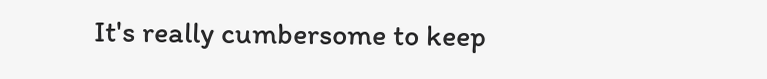It's really cumbersome to keep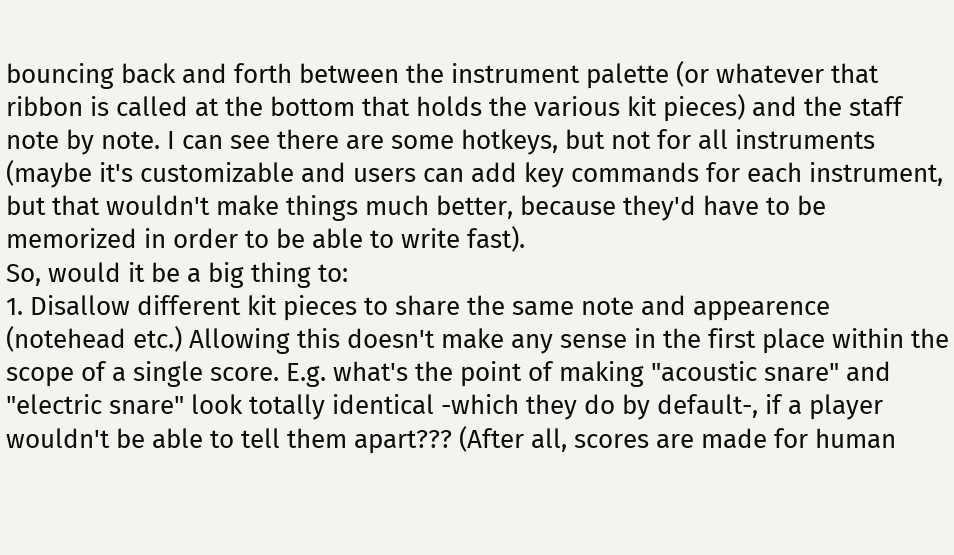bouncing back and forth between the instrument palette (or whatever that ribbon is called at the bottom that holds the various kit pieces) and the staff note by note. I can see there are some hotkeys, but not for all instruments (maybe it's customizable and users can add key commands for each instrument, but that wouldn't make things much better, because they'd have to be memorized in order to be able to write fast).
So, would it be a big thing to:
1. Disallow different kit pieces to share the same note and appearence (notehead etc.) Allowing this doesn't make any sense in the first place within the scope of a single score. E.g. what's the point of making "acoustic snare" and "electric snare" look totally identical -which they do by default-, if a player wouldn't be able to tell them apart??? (After all, scores are made for human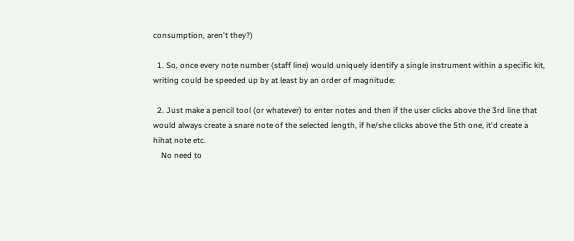consumption, aren't they?)

  1. So, once every note number (staff line) would uniquely identify a single instrument within a specific kit, writing could be speeded up by at least by an order of magnitude:

  2. Just make a pencil tool (or whatever) to enter notes and then if the user clicks above the 3rd line that would always create a snare note of the selected length, if he/she clicks above the 5th one, it'd create a hihat note etc.
    No need to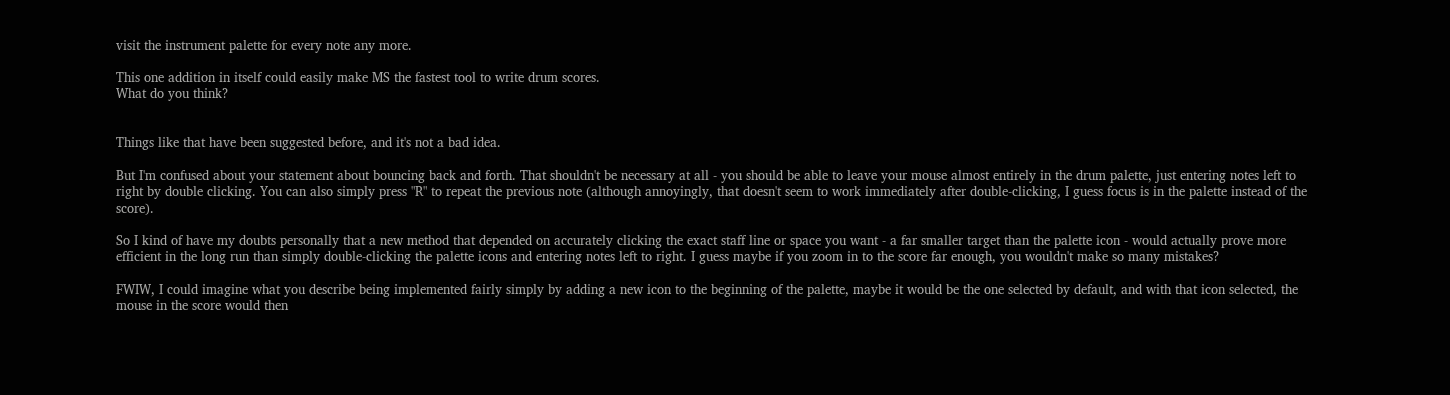visit the instrument palette for every note any more.

This one addition in itself could easily make MS the fastest tool to write drum scores.
What do you think?


Things like that have been suggested before, and it's not a bad idea.

But I'm confused about your statement about bouncing back and forth. That shouldn't be necessary at all - you should be able to leave your mouse almost entirely in the drum palette, just entering notes left to right by double clicking. You can also simply press "R" to repeat the previous note (although annoyingly, that doesn't seem to work immediately after double-clicking, I guess focus is in the palette instead of the score).

So I kind of have my doubts personally that a new method that depended on accurately clicking the exact staff line or space you want - a far smaller target than the palette icon - would actually prove more efficient in the long run than simply double-clicking the palette icons and entering notes left to right. I guess maybe if you zoom in to the score far enough, you wouldn't make so many mistakes?

FWIW, I could imagine what you describe being implemented fairly simply by adding a new icon to the beginning of the palette, maybe it would be the one selected by default, and with that icon selected, the mouse in the score would then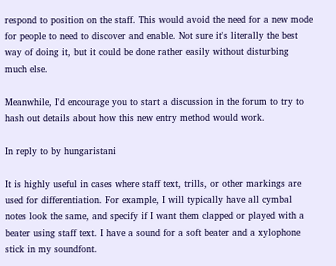respond to position on the staff. This would avoid the need for a new mode for people to need to discover and enable. Not sure it's literally the best way of doing it, but it could be done rather easily without disturbing much else.

Meanwhile, I'd encourage you to start a discussion in the forum to try to hash out details about how this new entry method would work.

In reply to by hungaristani

It is highly useful in cases where staff text, trills, or other markings are used for differentiation. For example, I will typically have all cymbal notes look the same, and specify if I want them clapped or played with a beater using staff text. I have a sound for a soft beater and a xylophone stick in my soundfont.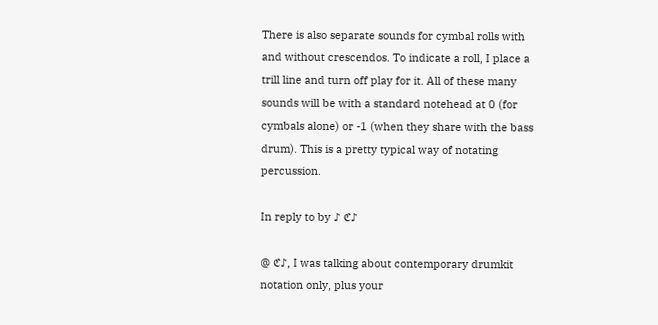There is also separate sounds for cymbal rolls with and without crescendos. To indicate a roll, I place a trill line and turn off play for it. All of these many sounds will be with a standard notehead at 0 (for cymbals alone) or -1 (when they share with the bass drum). This is a pretty typical way of notating percussion.

In reply to by ♪ ℭ♪

@ ℭ♪, I was talking about contemporary drumkit notation only, plus your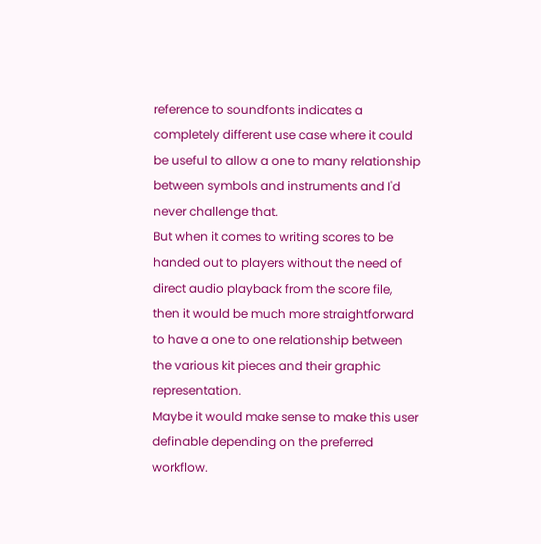reference to soundfonts indicates a completely different use case where it could be useful to allow a one to many relationship between symbols and instruments and I'd never challenge that.
But when it comes to writing scores to be handed out to players without the need of direct audio playback from the score file, then it would be much more straightforward to have a one to one relationship between the various kit pieces and their graphic representation.
Maybe it would make sense to make this user definable depending on the preferred workflow.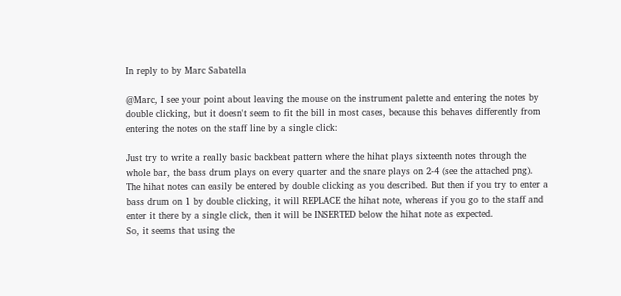In reply to by Marc Sabatella

@Marc, I see your point about leaving the mouse on the instrument palette and entering the notes by double clicking, but it doesn't seem to fit the bill in most cases, because this behaves differently from entering the notes on the staff line by a single click:

Just try to write a really basic backbeat pattern where the hihat plays sixteenth notes through the whole bar, the bass drum plays on every quarter and the snare plays on 2-4 (see the attached png).
The hihat notes can easily be entered by double clicking as you described. But then if you try to enter a bass drum on 1 by double clicking, it will REPLACE the hihat note, whereas if you go to the staff and enter it there by a single click, then it will be INSERTED below the hihat note as expected.
So, it seems that using the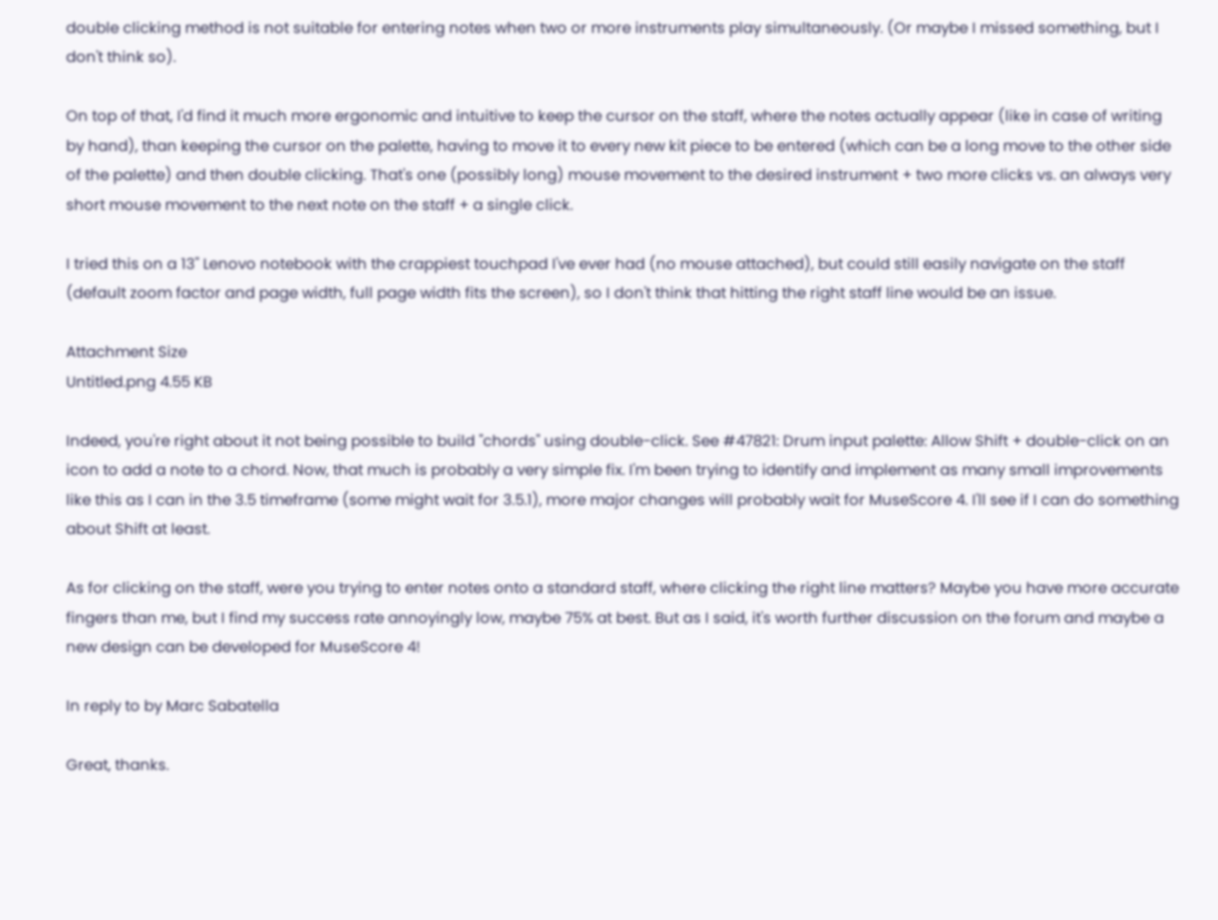double clicking method is not suitable for entering notes when two or more instruments play simultaneously. (Or maybe I missed something, but I don't think so).

On top of that, I'd find it much more ergonomic and intuitive to keep the cursor on the staff, where the notes actually appear (like in case of writing by hand), than keeping the cursor on the palette, having to move it to every new kit piece to be entered (which can be a long move to the other side of the palette) and then double clicking. That's one (possibly long) mouse movement to the desired instrument + two more clicks vs. an always very short mouse movement to the next note on the staff + a single click.

I tried this on a 13" Lenovo notebook with the crappiest touchpad I've ever had (no mouse attached), but could still easily navigate on the staff (default zoom factor and page width, full page width fits the screen), so I don't think that hitting the right staff line would be an issue.

Attachment Size
Untitled.png 4.55 KB

Indeed, you're right about it not being possible to build "chords" using double-click. See #47821: Drum input palette: Allow Shift + double-click on an icon to add a note to a chord. Now, that much is probably a very simple fix. I'm been trying to identify and implement as many small improvements like this as I can in the 3.5 timeframe (some might wait for 3.5.1), more major changes will probably wait for MuseScore 4. I'll see if I can do something about Shift at least.

As for clicking on the staff, were you trying to enter notes onto a standard staff, where clicking the right line matters? Maybe you have more accurate fingers than me, but I find my success rate annoyingly low, maybe 75% at best. But as I said, it's worth further discussion on the forum and maybe a new design can be developed for MuseScore 4!

In reply to by Marc Sabatella

Great, thanks.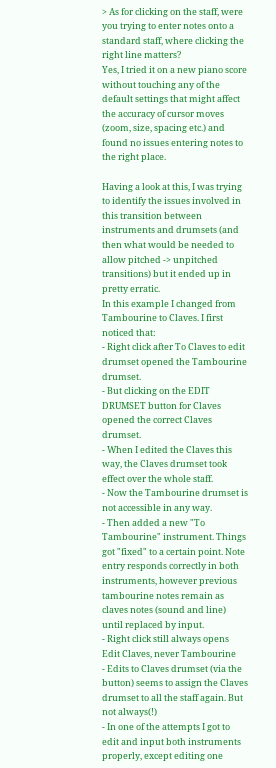> As for clicking on the staff, were you trying to enter notes onto a standard staff, where clicking the right line matters?
Yes, I tried it on a new piano score without touching any of the default settings that might affect the accuracy of cursor moves (zoom, size, spacing etc.) and found no issues entering notes to the right place.

Having a look at this, I was trying to identify the issues involved in this transition between instruments and drumsets (and then what would be needed to allow pitched -> unpitched transitions) but it ended up in pretty erratic.
In this example I changed from Tambourine to Claves. I first noticed that:
- Right click after To Claves to edit drumset opened the Tambourine drumset.
- But clicking on the EDIT DRUMSET button for Claves opened the correct Claves drumset.
- When I edited the Claves this way, the Claves drumset took effect over the whole staff.
- Now the Tambourine drumset is not accessible in any way.
- Then added a new "To Tambourine" instrument. Things got "fixed" to a certain point. Note entry responds correctly in both instruments, however previous tambourine notes remain as claves notes (sound and line) until replaced by input.
- Right click still always opens Edit Claves, never Tambourine
- Edits to Claves drumset (via the button) seems to assign the Claves drumset to all the staff again. But not always(!)
- In one of the attempts I got to edit and input both instruments properly, except editing one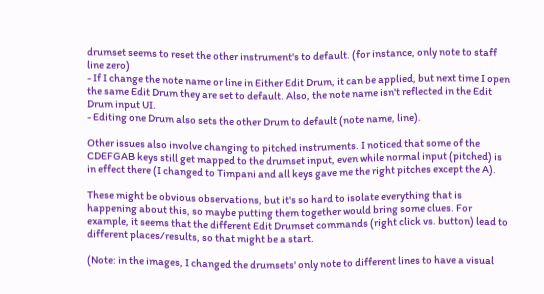drumset seems to reset the other instrument's to default. (for instance, only note to staff line zero)
- If I change the note name or line in Either Edit Drum, it can be applied, but next time I open the same Edit Drum they are set to default. Also, the note name isn't reflected in the Edit Drum input UI.
- Editing one Drum also sets the other Drum to default (note name, line).

Other issues also involve changing to pitched instruments. I noticed that some of the CDEFGAB keys still get mapped to the drumset input, even while normal input (pitched) is in effect there (I changed to Timpani and all keys gave me the right pitches except the A).

These might be obvious observations, but it's so hard to isolate everything that is happening about this, so maybe putting them together would bring some clues. For example, it seems that the different Edit Drumset commands (right click vs. button) lead to different places/results, so that might be a start.

(Note: in the images, I changed the drumsets' only note to different lines to have a visual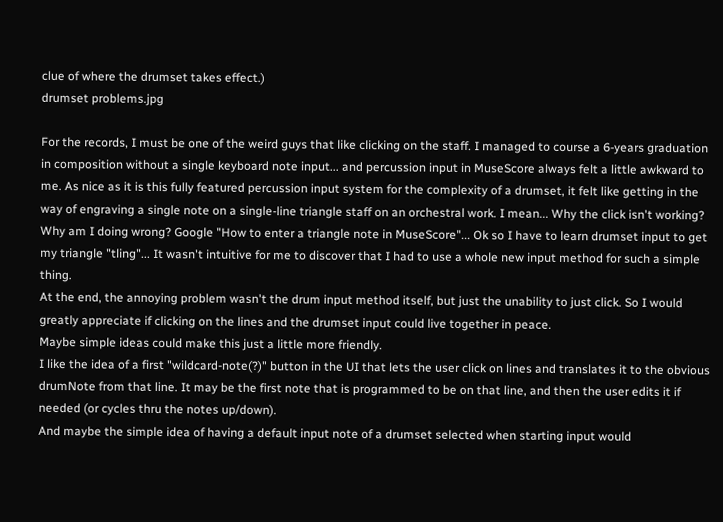clue of where the drumset takes effect.)
drumset problems.jpg

For the records, I must be one of the weird guys that like clicking on the staff. I managed to course a 6-years graduation in composition without a single keyboard note input... and percussion input in MuseScore always felt a little awkward to me. As nice as it is this fully featured percussion input system for the complexity of a drumset, it felt like getting in the way of engraving a single note on a single-line triangle staff on an orchestral work. I mean... Why the click isn't working? Why am I doing wrong? Google "How to enter a triangle note in MuseScore"... Ok so I have to learn drumset input to get my triangle "tling"... It wasn't intuitive for me to discover that I had to use a whole new input method for such a simple thing.
At the end, the annoying problem wasn't the drum input method itself, but just the unability to just click. So I would greatly appreciate if clicking on the lines and the drumset input could live together in peace.
Maybe simple ideas could make this just a little more friendly.
I like the idea of a first "wildcard-note(?)" button in the UI that lets the user click on lines and translates it to the obvious drumNote from that line. It may be the first note that is programmed to be on that line, and then the user edits it if needed (or cycles thru the notes up/down).
And maybe the simple idea of having a default input note of a drumset selected when starting input would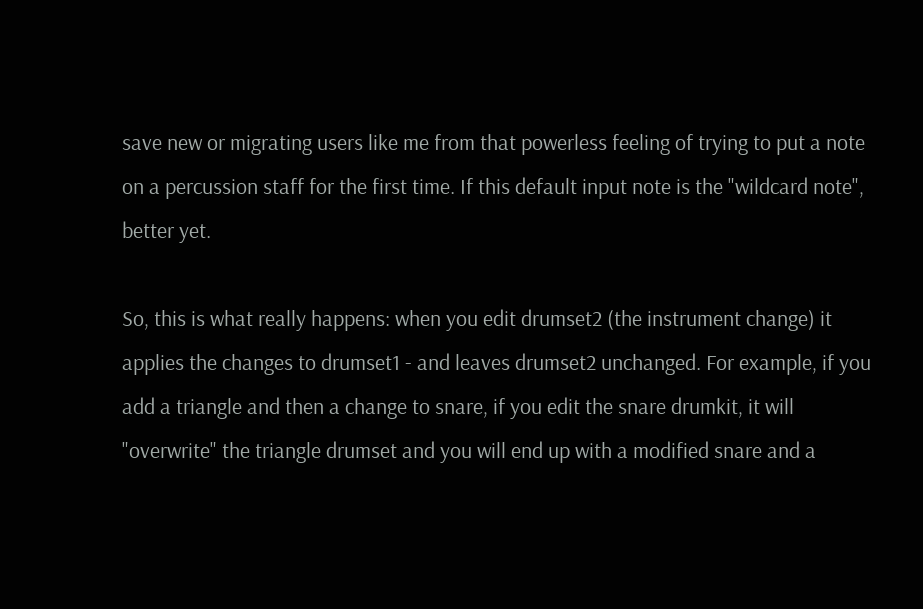save new or migrating users like me from that powerless feeling of trying to put a note on a percussion staff for the first time. If this default input note is the "wildcard note", better yet.

So, this is what really happens: when you edit drumset2 (the instrument change) it applies the changes to drumset1 - and leaves drumset2 unchanged. For example, if you add a triangle and then a change to snare, if you edit the snare drumkit, it will "overwrite" the triangle drumset and you will end up with a modified snare and a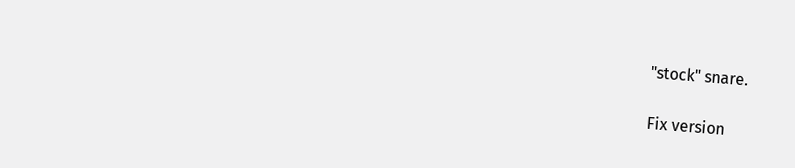"stock" snare.

Fix version